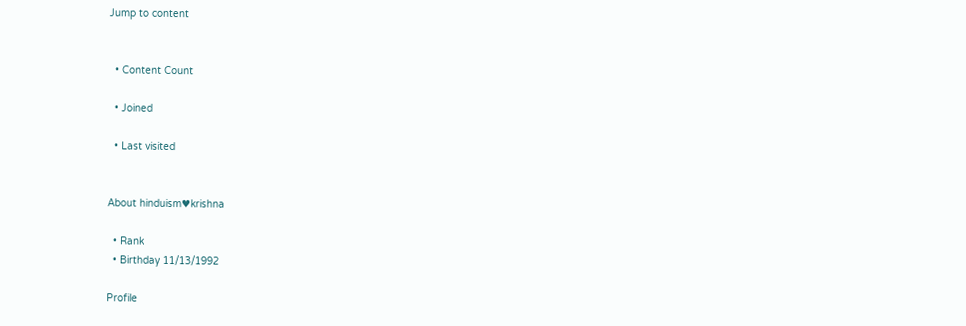Jump to content


  • Content Count

  • Joined

  • Last visited


About hinduism♥krishna

  • Rank
  • Birthday 11/13/1992

Profile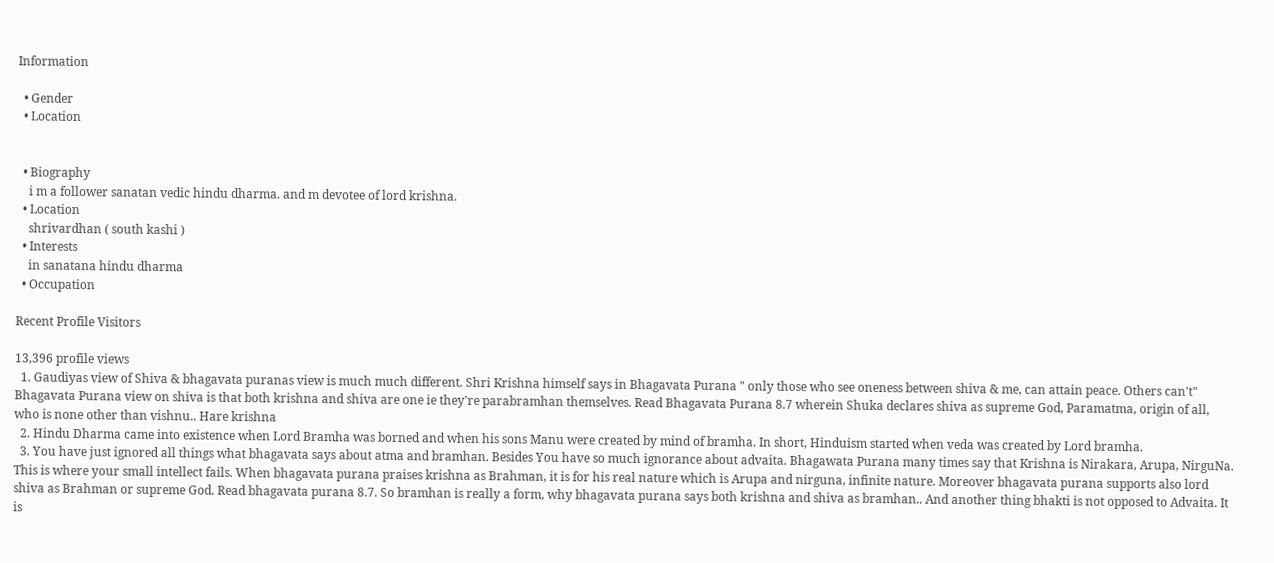Information

  • Gender
  • Location


  • Biography
    i m a follower sanatan vedic hindu dharma. and m devotee of lord krishna.
  • Location
    shrivardhan ( south kashi )
  • Interests
    in sanatana hindu dharma
  • Occupation

Recent Profile Visitors

13,396 profile views
  1. Gaudiyas view of Shiva & bhagavata puranas view is much much different. Shri Krishna himself says in Bhagavata Purana " only those who see oneness between shiva & me, can attain peace. Others can't" Bhagavata Purana view on shiva is that both krishna and shiva are one ie they're parabramhan themselves. Read Bhagavata Purana 8.7 wherein Shuka declares shiva as supreme God, Paramatma, origin of all, who is none other than vishnu.. Hare krishna
  2. Hindu Dharma came into existence when Lord Bramha was borned and when his sons Manu were created by mind of bramha. In short, Hinduism started when veda was created by Lord bramha.
  3. You have just ignored all things what bhagavata says about atma and bramhan. Besides You have so much ignorance about advaita. Bhagawata Purana many times say that Krishna is Nirakara, Arupa, NirguNa. This is where your small intellect fails. When bhagavata purana praises krishna as Brahman, it is for his real nature which is Arupa and nirguna, infinite nature. Moreover bhagavata purana supports also lord shiva as Brahman or supreme God. Read bhagavata purana 8.7. So bramhan is really a form, why bhagavata purana says both krishna and shiva as bramhan.. And another thing bhakti is not opposed to Advaita. It is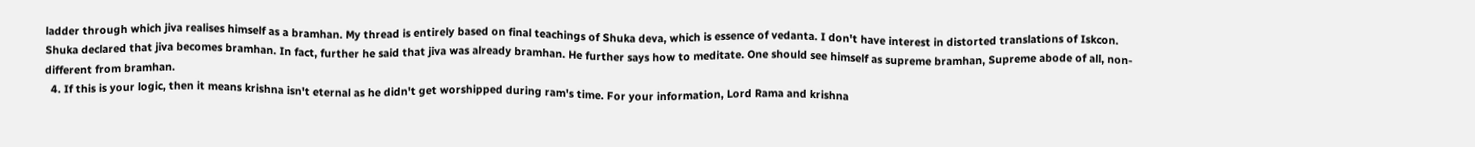ladder through which jiva realises himself as a bramhan. My thread is entirely based on final teachings of Shuka deva, which is essence of vedanta. I don't have interest in distorted translations of Iskcon. Shuka declared that jiva becomes bramhan. In fact, further he said that jiva was already bramhan. He further says how to meditate. One should see himself as supreme bramhan, Supreme abode of all, non-different from bramhan.
  4. If this is your logic, then it means krishna isn't eternal as he didn't get worshipped during ram's time. For your information, Lord Rama and krishna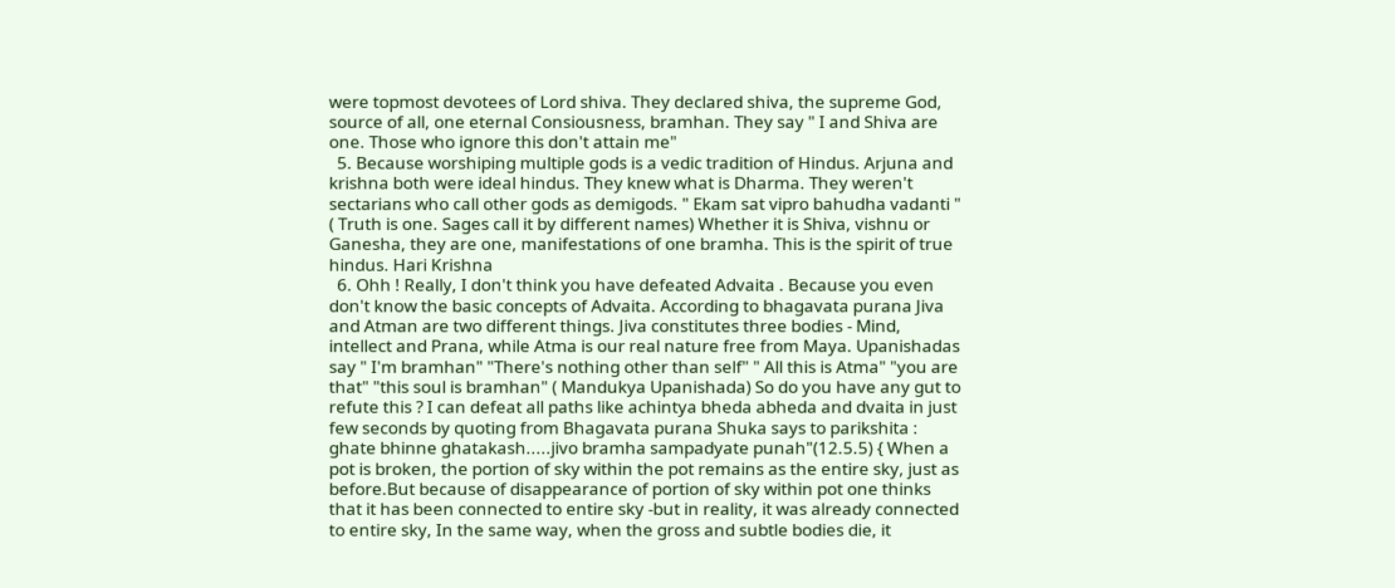were topmost devotees of Lord shiva. They declared shiva, the supreme God, source of all, one eternal Consiousness, bramhan. They say " I and Shiva are one. Those who ignore this don't attain me"
  5. Because worshiping multiple gods is a vedic tradition of Hindus. Arjuna and krishna both were ideal hindus. They knew what is Dharma. They weren't sectarians who call other gods as demigods. " Ekam sat vipro bahudha vadanti " ( Truth is one. Sages call it by different names) Whether it is Shiva, vishnu or Ganesha, they are one, manifestations of one bramha. This is the spirit of true hindus. Hari Krishna
  6. Ohh ! Really, I don't think you have defeated Advaita . Because you even don't know the basic concepts of Advaita. According to bhagavata purana Jiva and Atman are two different things. Jiva constitutes three bodies - Mind, intellect and Prana, while Atma is our real nature free from Maya. Upanishadas say " I'm bramhan" "There's nothing other than self" " All this is Atma" "you are that" "this soul is bramhan" ( Mandukya Upanishada) So do you have any gut to refute this ? I can defeat all paths like achintya bheda abheda and dvaita in just few seconds by quoting from Bhagavata purana Shuka says to parikshita : ghate bhinne ghatakash.....jivo bramha sampadyate punah"(12.5.5) { When a pot is broken, the portion of sky within the pot remains as the entire sky, just as before.But because of disappearance of portion of sky within pot one thinks that it has been connected to entire sky -but in reality, it was already connected to entire sky, In the same way, when the gross and subtle bodies die, it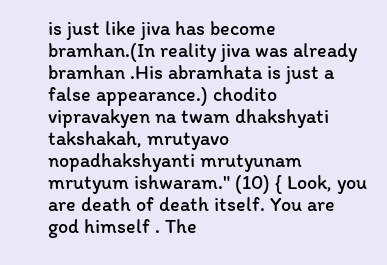is just like jiva has become bramhan.(In reality jiva was already bramhan .His abramhata is just a false appearance.) chodito vipravakyen na twam dhakshyati takshakah, mrutyavo nopadhakshyanti mrutyunam mrutyum ishwaram." (10) { Look, you are death of death itself. You are god himself . The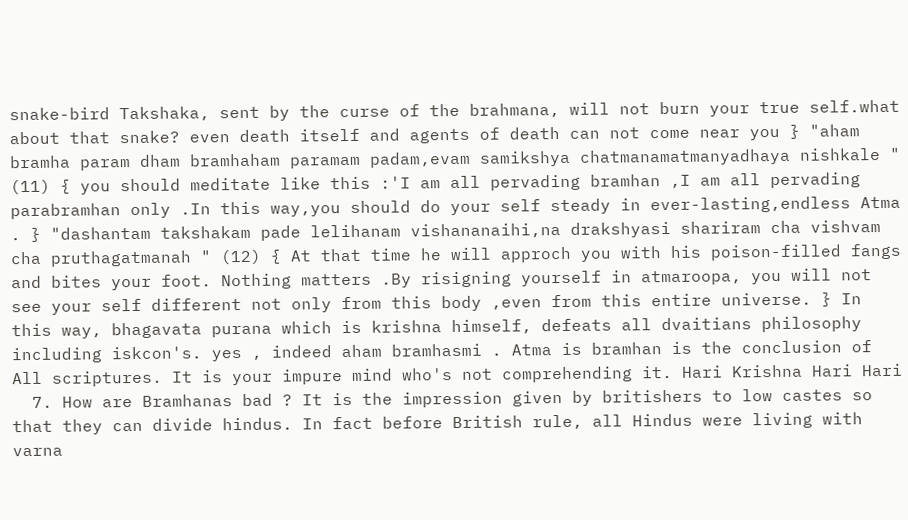snake-bird Takshaka, sent by the curse of the brahmana, will not burn your true self.what about that snake? even death itself and agents of death can not come near you } "aham bramha param dham bramhaham paramam padam,evam samikshya chatmanamatmanyadhaya nishkale " (11) { you should meditate like this :'I am all pervading bramhan ,I am all pervading parabramhan only .In this way,you should do your self steady in ever-lasting,endless Atma . } "dashantam takshakam pade lelihanam vishananaihi,na drakshyasi shariram cha vishvam cha pruthagatmanah " (12) { At that time he will approch you with his poison-filled fangs and bites your foot. Nothing matters .By risigning yourself in atmaroopa, you will not see your self different not only from this body ,even from this entire universe. } In this way, bhagavata purana which is krishna himself, defeats all dvaitians philosophy including iskcon's. yes , indeed aham bramhasmi . Atma is bramhan is the conclusion of All scriptures. It is your impure mind who's not comprehending it. Hari Krishna Hari Hari
  7. How are Bramhanas bad ? It is the impression given by britishers to low castes so that they can divide hindus. In fact before British rule, all Hindus were living with varna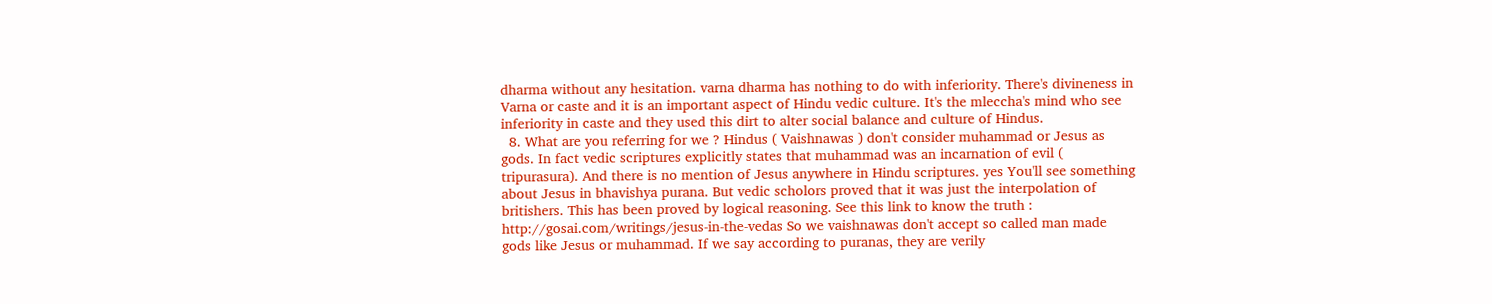dharma without any hesitation. varna dharma has nothing to do with inferiority. There's divineness in Varna or caste and it is an important aspect of Hindu vedic culture. It's the mleccha's mind who see inferiority in caste and they used this dirt to alter social balance and culture of Hindus.
  8. What are you referring for we ? Hindus ( Vaishnawas ) don't consider muhammad or Jesus as gods. In fact vedic scriptures explicitly states that muhammad was an incarnation of evil ( tripurasura). And there is no mention of Jesus anywhere in Hindu scriptures. yes You'll see something about Jesus in bhavishya purana. But vedic scholors proved that it was just the interpolation of britishers. This has been proved by logical reasoning. See this link to know the truth : http://gosai.com/writings/jesus-in-the-vedas So we vaishnawas don't accept so called man made gods like Jesus or muhammad. If we say according to puranas, they are verily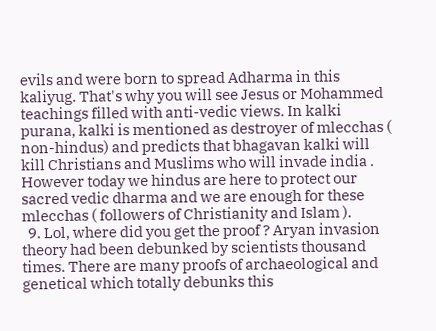evils and were born to spread Adharma in this kaliyug. That's why you will see Jesus or Mohammed teachings filled with anti-vedic views. In kalki purana, kalki is mentioned as destroyer of mlecchas ( non-hindus) and predicts that bhagavan kalki will kill Christians and Muslims who will invade india . However today we hindus are here to protect our sacred vedic dharma and we are enough for these mlecchas ( followers of Christianity and Islam ).
  9. Lol, where did you get the proof ? Aryan invasion theory had been debunked by scientists thousand times. There are many proofs of archaeological and genetical which totally debunks this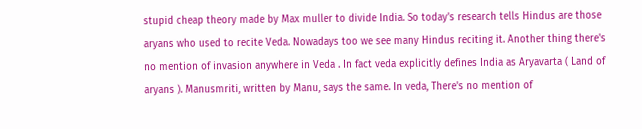stupid cheap theory made by Max muller to divide India. So today's research tells Hindus are those aryans who used to recite Veda. Nowadays too we see many Hindus reciting it. Another thing there's no mention of invasion anywhere in Veda . In fact veda explicitly defines India as Aryavarta ( Land of aryans ). Manusmriti, written by Manu, says the same. In veda, There's no mention of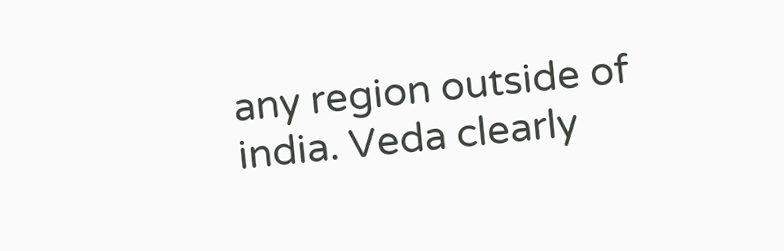any region outside of india. Veda clearly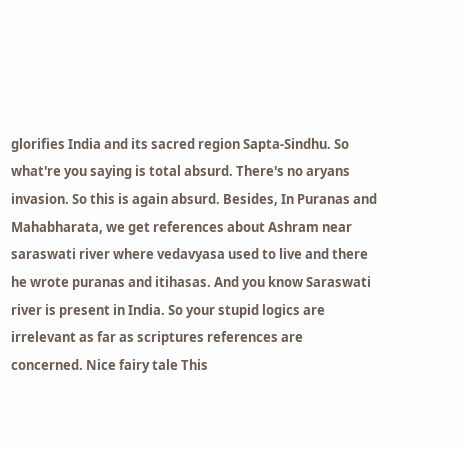glorifies India and its sacred region Sapta-Sindhu. So what're you saying is total absurd. There's no aryans invasion. So this is again absurd. Besides, In Puranas and Mahabharata, we get references about Ashram near saraswati river where vedavyasa used to live and there he wrote puranas and itihasas. And you know Saraswati river is present in India. So your stupid logics are irrelevant as far as scriptures references are concerned. Nice fairy tale This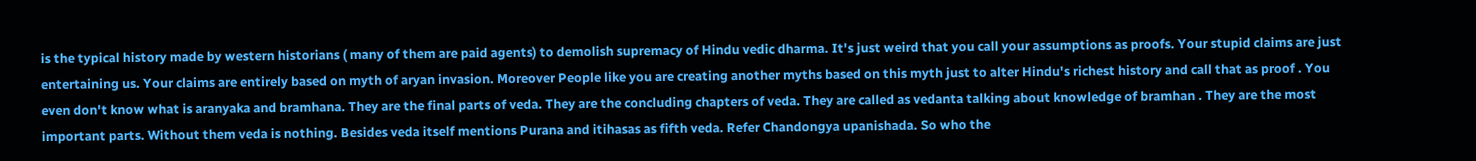is the typical history made by western historians ( many of them are paid agents) to demolish supremacy of Hindu vedic dharma. It's just weird that you call your assumptions as proofs. Your stupid claims are just entertaining us. Your claims are entirely based on myth of aryan invasion. Moreover People like you are creating another myths based on this myth just to alter Hindu's richest history and call that as proof . You even don't know what is aranyaka and bramhana. They are the final parts of veda. They are the concluding chapters of veda. They are called as vedanta talking about knowledge of bramhan . They are the most important parts. Without them veda is nothing. Besides veda itself mentions Purana and itihasas as fifth veda. Refer Chandongya upanishada. So who the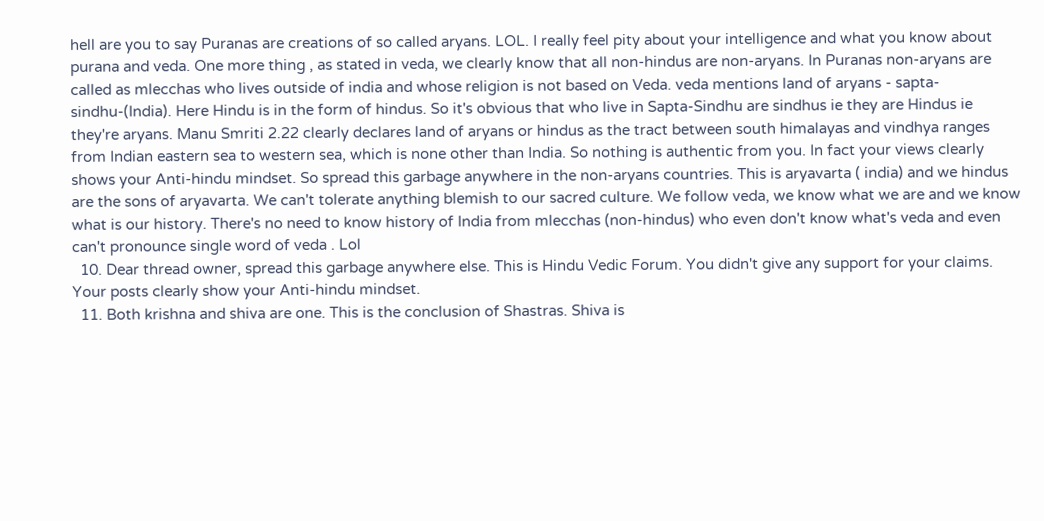hell are you to say Puranas are creations of so called aryans. LOL. I really feel pity about your intelligence and what you know about purana and veda. One more thing , as stated in veda, we clearly know that all non-hindus are non-aryans. In Puranas non-aryans are called as mlecchas who lives outside of india and whose religion is not based on Veda. veda mentions land of aryans - sapta-sindhu-(India). Here Hindu is in the form of hindus. So it's obvious that who live in Sapta-Sindhu are sindhus ie they are Hindus ie they're aryans. Manu Smriti 2.22 clearly declares land of aryans or hindus as the tract between south himalayas and vindhya ranges from Indian eastern sea to western sea, which is none other than India. So nothing is authentic from you. In fact your views clearly shows your Anti-hindu mindset. So spread this garbage anywhere in the non-aryans countries. This is aryavarta ( india) and we hindus are the sons of aryavarta. We can't tolerate anything blemish to our sacred culture. We follow veda, we know what we are and we know what is our history. There's no need to know history of India from mlecchas (non-hindus) who even don't know what's veda and even can't pronounce single word of veda . Lol
  10. Dear thread owner, spread this garbage anywhere else. This is Hindu Vedic Forum. You didn't give any support for your claims. Your posts clearly show your Anti-hindu mindset.
  11. Both krishna and shiva are one. This is the conclusion of Shastras. Shiva is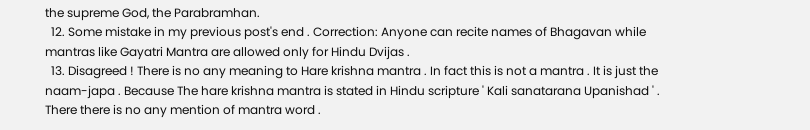the supreme God, the Parabramhan.
  12. Some mistake in my previous post's end . Correction: Anyone can recite names of Bhagavan while mantras like Gayatri Mantra are allowed only for Hindu Dvijas .
  13. Disagreed ! There is no any meaning to Hare krishna mantra . In fact this is not a mantra . It is just the naam-japa . Because The hare krishna mantra is stated in Hindu scripture ' Kali sanatarana Upanishad ' . There there is no any mention of mantra word .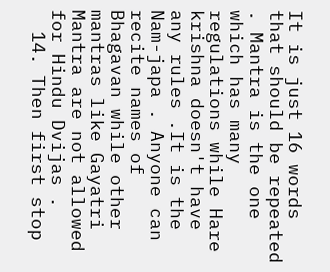It is just 16 words that should be repeated . Mantra is the one which has many regulations while Hare krishna doesn't have any rules .It is the Nam-japa . Anyone can recite names of Bhagavan while other mantras like Gayatri Mantra are not allowed for Hindu Dvijas .
  14. Then first stop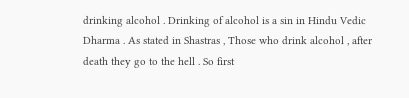drinking alcohol . Drinking of alcohol is a sin in Hindu Vedic Dharma . As stated in Shastras , Those who drink alcohol , after death they go to the hell . So first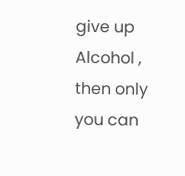give up Alcohol , then only you can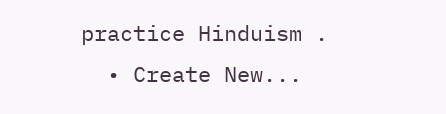practice Hinduism .
  • Create New...